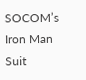SOCOM’s Iron Man Suit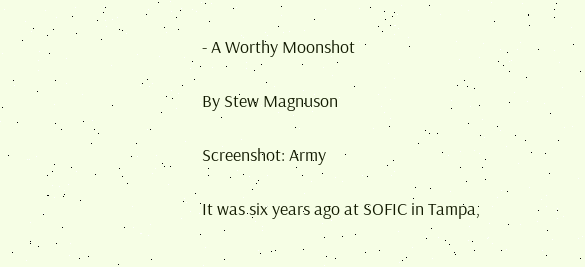- A Worthy Moonshot

By Stew Magnuson

Screenshot: Army

It was six years ago at SOFIC in Tampa,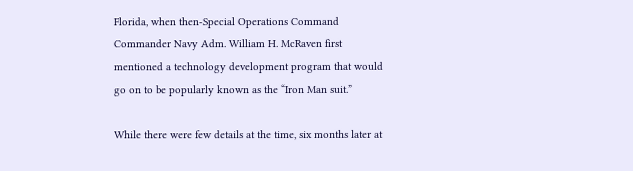Florida, when then-Special Operations Command Commander Navy Adm. William H. McRaven first mentioned a technology development program that would go on to be popularly known as the “Iron Man suit.”

While there were few details at the time, six months later at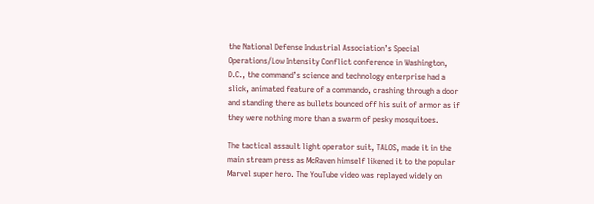the National Defense Industrial Association’s Special Operations/Low Intensity Conflict conference in Washington, D.C., the command’s science and technology enterprise had a slick, animated feature of a commando, crashing through a door and standing there as bullets bounced off his suit of armor as if they were nothing more than a swarm of pesky mosquitoes.

The tactical assault light operator suit, TALOS, made it in the main stream press as McRaven himself likened it to the popular Marvel super hero. The YouTube video was replayed widely on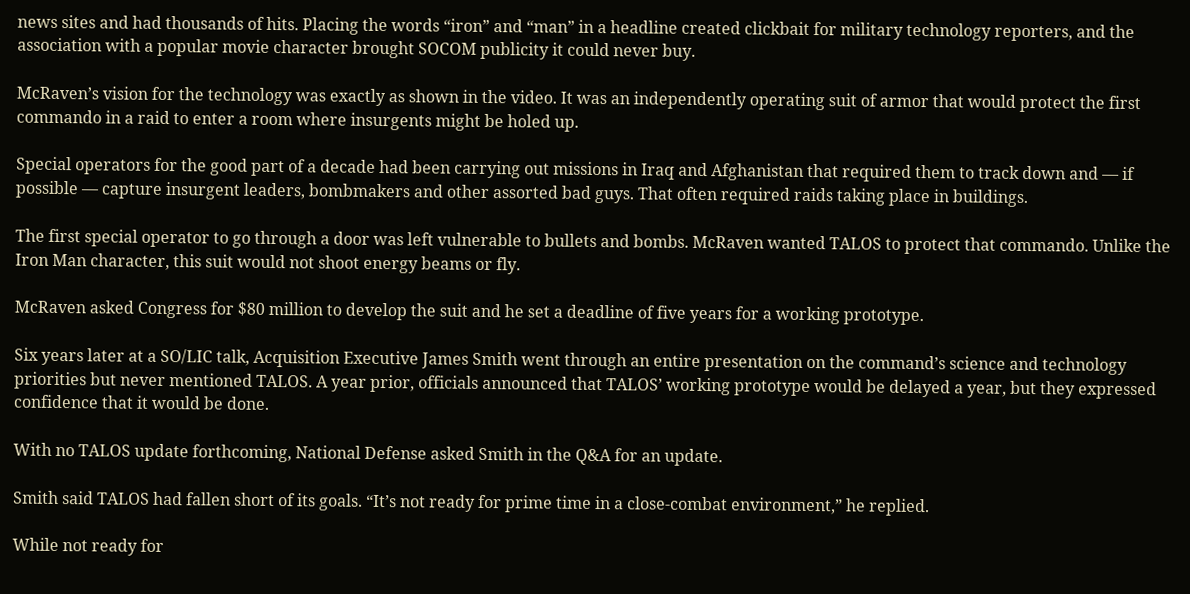news sites and had thousands of hits. Placing the words “iron” and “man” in a headline created clickbait for military technology reporters, and the association with a popular movie character brought SOCOM publicity it could never buy.

McRaven’s vision for the technology was exactly as shown in the video. It was an independently operating suit of armor that would protect the first commando in a raid to enter a room where insurgents might be holed up.

Special operators for the good part of a decade had been carrying out missions in Iraq and Afghanistan that required them to track down and — if possible — capture insurgent leaders, bombmakers and other assorted bad guys. That often required raids taking place in buildings.

The first special operator to go through a door was left vulnerable to bullets and bombs. McRaven wanted TALOS to protect that commando. Unlike the Iron Man character, this suit would not shoot energy beams or fly.

McRaven asked Congress for $80 million to develop the suit and he set a deadline of five years for a working prototype.

Six years later at a SO/LIC talk, Acquisition Executive James Smith went through an entire presentation on the command’s science and technology priorities but never mentioned TALOS. A year prior, officials announced that TALOS’ working prototype would be delayed a year, but they expressed confidence that it would be done.

With no TALOS update forthcoming, National Defense asked Smith in the Q&A for an update.

Smith said TALOS had fallen short of its goals. “It’s not ready for prime time in a close-combat environment,” he replied.

While not ready for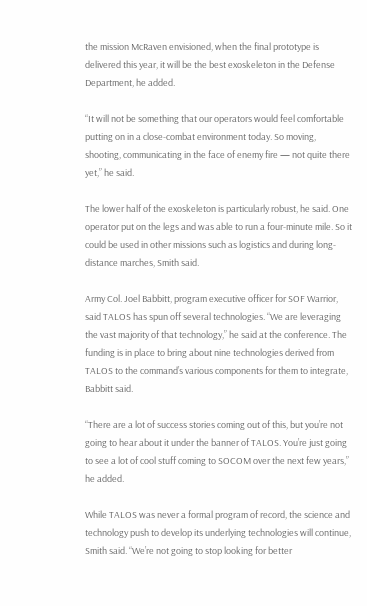the mission McRaven envisioned, when the final prototype is delivered this year, it will be the best exoskeleton in the Defense Department, he added.

“It will not be something that our operators would feel comfortable putting on in a close-combat environment today. So moving, shooting, communicating in the face of enemy fire — not quite there yet,” he said.

The lower half of the exoskeleton is particularly robust, he said. One operator put on the legs and was able to run a four-minute mile. So it could be used in other missions such as logistics and during long-distance marches, Smith said.

Army Col. Joel Babbitt, program executive officer for SOF Warrior, said TALOS has spun off several technologies. “We are leveraging the vast majority of that technology,” he said at the conference. The funding is in place to bring about nine technologies derived from TALOS to the command’s various components for them to integrate, Babbitt said.

“There are a lot of success stories coming out of this, but you’re not going to hear about it under the banner of TALOS. You’re just going to see a lot of cool stuff coming to SOCOM over the next few years,” he added.

While TALOS was never a formal program of record, the science and technology push to develop its underlying technologies will continue, Smith said. “We’re not going to stop looking for better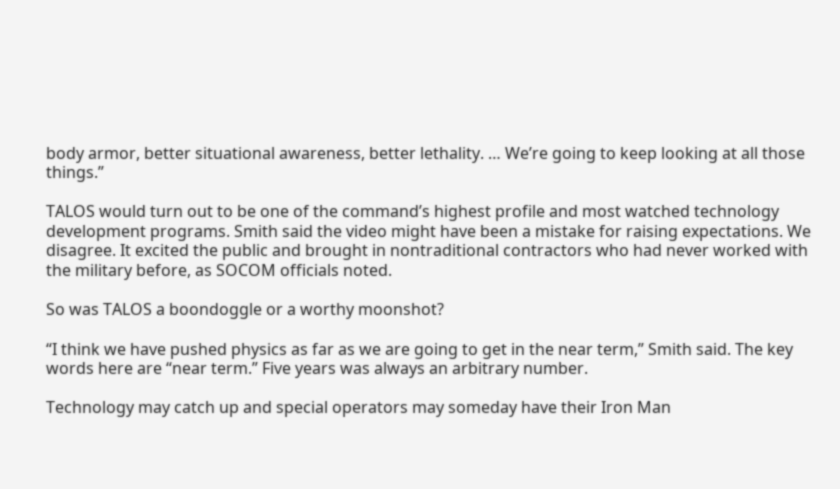body armor, better situational awareness, better lethality. … We’re going to keep looking at all those things.”

TALOS would turn out to be one of the command’s highest profile and most watched technology development programs. Smith said the video might have been a mistake for raising expectations. We disagree. It excited the public and brought in nontraditional contractors who had never worked with the military before, as SOCOM officials noted.

So was TALOS a boondoggle or a worthy moonshot?

“I think we have pushed physics as far as we are going to get in the near term,” Smith said. The key words here are “near term.” Five years was always an arbitrary number.

Technology may catch up and special operators may someday have their Iron Man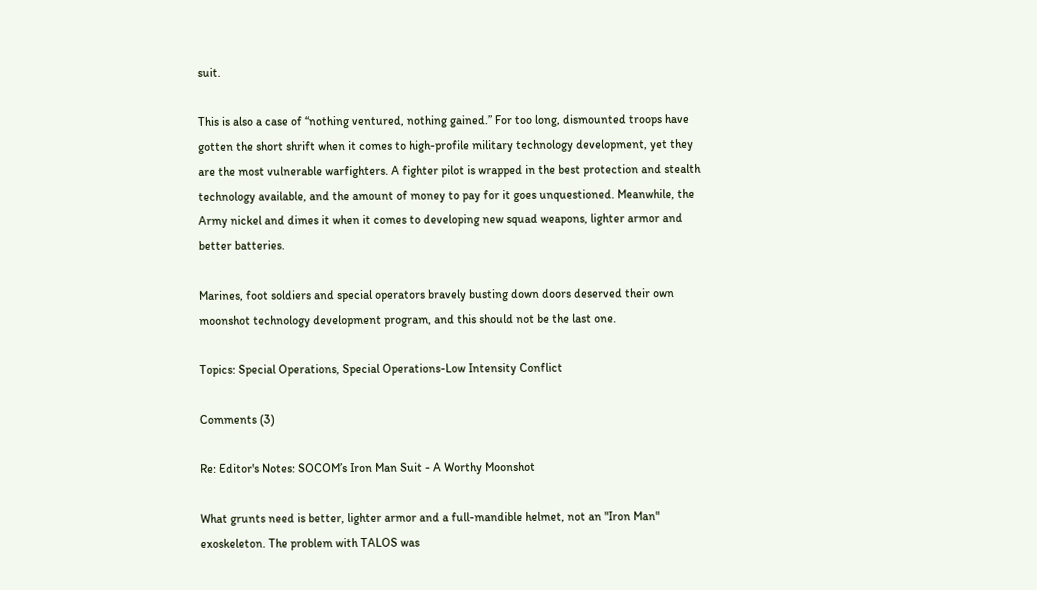suit.

This is also a case of “nothing ventured, nothing gained.” For too long, dismounted troops have gotten the short shrift when it comes to high-profile military technology development, yet they are the most vulnerable warfighters. A fighter pilot is wrapped in the best protection and stealth technology available, and the amount of money to pay for it goes unquestioned. Meanwhile, the Army nickel and dimes it when it comes to developing new squad weapons, lighter armor and better batteries.

Marines, foot soldiers and special operators bravely busting down doors deserved their own moonshot technology development program, and this should not be the last one.

Topics: Special Operations, Special Operations-Low Intensity Conflict

Comments (3)

Re: Editor's Notes: SOCOM’s Iron Man Suit - A Worthy Moonshot

What grunts need is better, lighter armor and a full-mandible helmet, not an "Iron Man" exoskeleton. The problem with TALOS was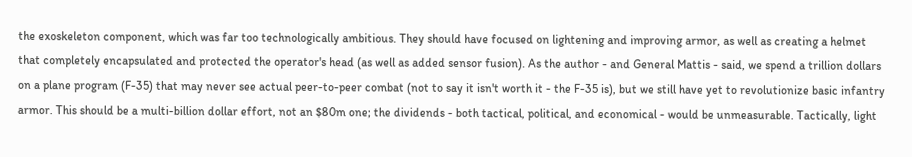the exoskeleton component, which was far too technologically ambitious. They should have focused on lightening and improving armor, as well as creating a helmet that completely encapsulated and protected the operator's head (as well as added sensor fusion). As the author - and General Mattis - said, we spend a trillion dollars on a plane program (F-35) that may never see actual peer-to-peer combat (not to say it isn't worth it - the F-35 is), but we still have yet to revolutionize basic infantry armor. This should be a multi-billion dollar effort, not an $80m one; the dividends - both tactical, political, and economical - would be unmeasurable. Tactically, light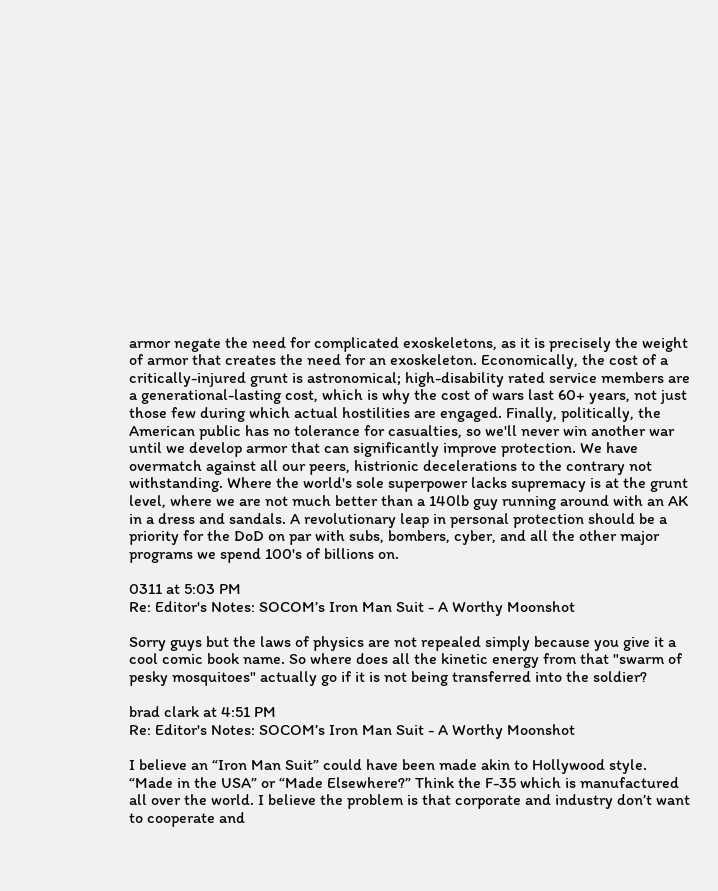armor negate the need for complicated exoskeletons, as it is precisely the weight of armor that creates the need for an exoskeleton. Economically, the cost of a critically-injured grunt is astronomical; high-disability rated service members are a generational-lasting cost, which is why the cost of wars last 60+ years, not just those few during which actual hostilities are engaged. Finally, politically, the American public has no tolerance for casualties, so we'll never win another war until we develop armor that can significantly improve protection. We have overmatch against all our peers, histrionic decelerations to the contrary not withstanding. Where the world's sole superpower lacks supremacy is at the grunt level, where we are not much better than a 140lb guy running around with an AK in a dress and sandals. A revolutionary leap in personal protection should be a priority for the DoD on par with subs, bombers, cyber, and all the other major programs we spend 100's of billions on.

0311 at 5:03 PM
Re: Editor's Notes: SOCOM’s Iron Man Suit - A Worthy Moonshot

Sorry guys but the laws of physics are not repealed simply because you give it a cool comic book name. So where does all the kinetic energy from that "swarm of pesky mosquitoes" actually go if it is not being transferred into the soldier?

brad clark at 4:51 PM
Re: Editor's Notes: SOCOM’s Iron Man Suit - A Worthy Moonshot

I believe an “Iron Man Suit” could have been made akin to Hollywood style. “Made in the USA” or “Made Elsewhere?” Think the F-35 which is manufactured all over the world. I believe the problem is that corporate and industry don’t want to cooperate and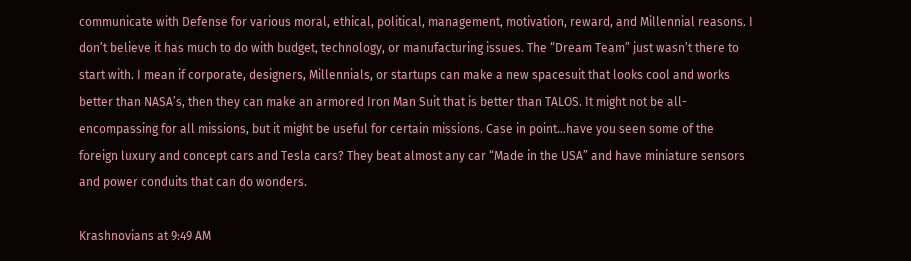communicate with Defense for various moral, ethical, political, management, motivation, reward, and Millennial reasons. I don’t believe it has much to do with budget, technology, or manufacturing issues. The “Dream Team” just wasn’t there to start with. I mean if corporate, designers, Millennials, or startups can make a new spacesuit that looks cool and works better than NASA’s, then they can make an armored Iron Man Suit that is better than TALOS. It might not be all-encompassing for all missions, but it might be useful for certain missions. Case in point…have you seen some of the foreign luxury and concept cars and Tesla cars? They beat almost any car “Made in the USA” and have miniature sensors and power conduits that can do wonders.

Krashnovians at 9:49 AM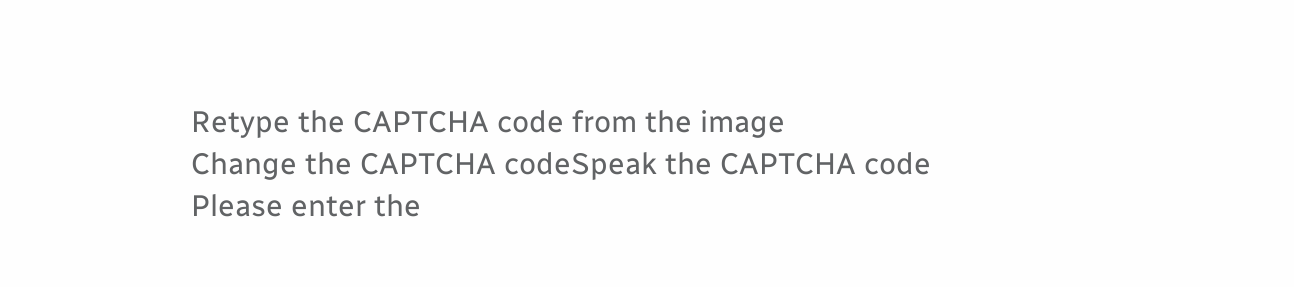Retype the CAPTCHA code from the image
Change the CAPTCHA codeSpeak the CAPTCHA code
Please enter the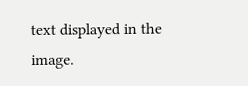text displayed in the image.